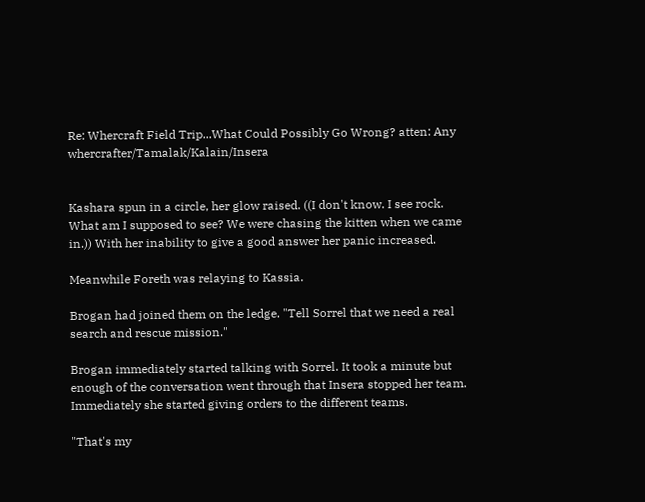Re: Whercraft Field Trip...What Could Possibly Go Wrong? atten: Any whercrafter/Tamalak/Kalain/Insera


Kashara spun in a circle, her glow raised. ((I don't know. I see rock. What am I supposed to see? We were chasing the kitten when we came in.)) With her inability to give a good answer her panic increased.

Meanwhile Foreth was relaying to Kassia.

Brogan had joined them on the ledge. "Tell Sorrel that we need a real search and rescue mission."

Brogan immediately started talking with Sorrel. It took a minute but enough of the conversation went through that Insera stopped her team. Immediately she started giving orders to the different teams.

"That's my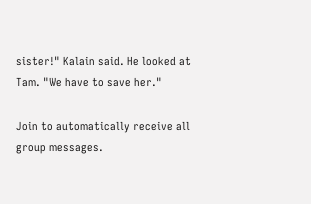sister!" Kalain said. He looked at Tam. "We have to save her."

Join to automatically receive all group messages.